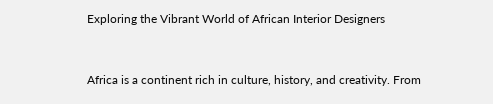Exploring the Vibrant World of African Interior Designers


Africa is a continent rich in culture, history, and creativity. From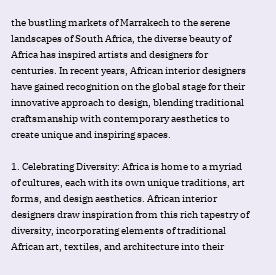the bustling markets of Marrakech to the serene landscapes of South Africa, the diverse beauty of Africa has inspired artists and designers for centuries. In recent years, African interior designers have gained recognition on the global stage for their innovative approach to design, blending traditional craftsmanship with contemporary aesthetics to create unique and inspiring spaces.

1. Celebrating Diversity: Africa is home to a myriad of cultures, each with its own unique traditions, art forms, and design aesthetics. African interior designers draw inspiration from this rich tapestry of diversity, incorporating elements of traditional African art, textiles, and architecture into their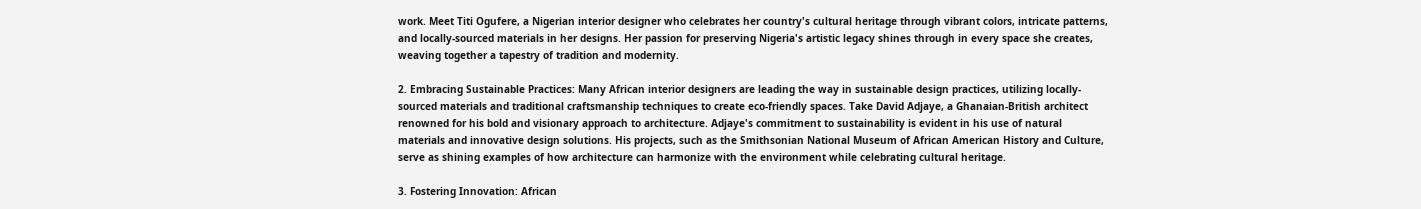work. Meet Titi Ogufere, a Nigerian interior designer who celebrates her country's cultural heritage through vibrant colors, intricate patterns, and locally-sourced materials in her designs. Her passion for preserving Nigeria's artistic legacy shines through in every space she creates, weaving together a tapestry of tradition and modernity.

2. Embracing Sustainable Practices: Many African interior designers are leading the way in sustainable design practices, utilizing locally-sourced materials and traditional craftsmanship techniques to create eco-friendly spaces. Take David Adjaye, a Ghanaian-British architect renowned for his bold and visionary approach to architecture. Adjaye's commitment to sustainability is evident in his use of natural materials and innovative design solutions. His projects, such as the Smithsonian National Museum of African American History and Culture, serve as shining examples of how architecture can harmonize with the environment while celebrating cultural heritage.

3. Fostering Innovation: African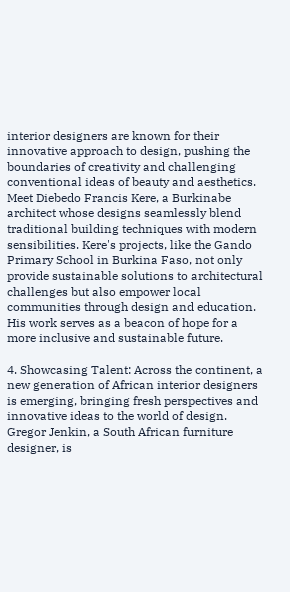interior designers are known for their innovative approach to design, pushing the boundaries of creativity and challenging conventional ideas of beauty and aesthetics. Meet Diebedo Francis Kere, a Burkinabe architect whose designs seamlessly blend traditional building techniques with modern sensibilities. Kere's projects, like the Gando Primary School in Burkina Faso, not only provide sustainable solutions to architectural challenges but also empower local communities through design and education. His work serves as a beacon of hope for a more inclusive and sustainable future.

4. Showcasing Talent: Across the continent, a new generation of African interior designers is emerging, bringing fresh perspectives and innovative ideas to the world of design. Gregor Jenkin, a South African furniture designer, is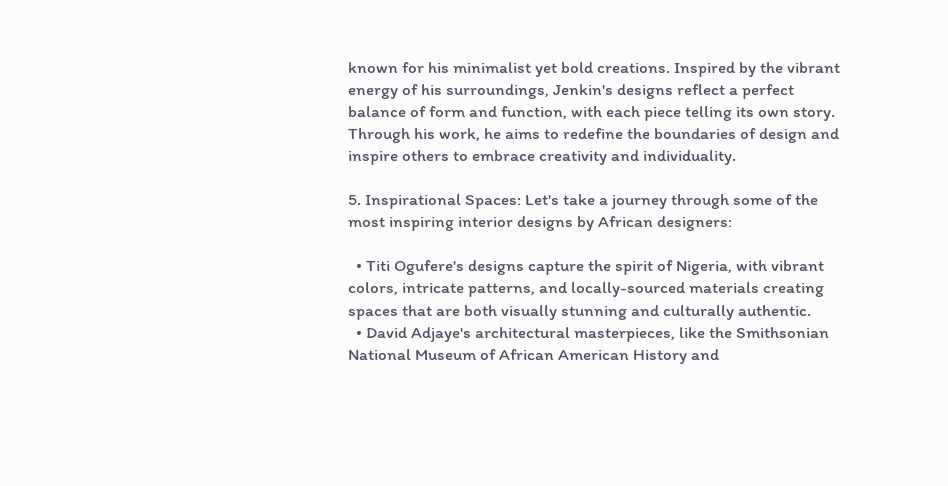known for his minimalist yet bold creations. Inspired by the vibrant energy of his surroundings, Jenkin's designs reflect a perfect balance of form and function, with each piece telling its own story. Through his work, he aims to redefine the boundaries of design and inspire others to embrace creativity and individuality.

5. Inspirational Spaces: Let's take a journey through some of the most inspiring interior designs by African designers:

  • Titi Ogufere's designs capture the spirit of Nigeria, with vibrant colors, intricate patterns, and locally-sourced materials creating spaces that are both visually stunning and culturally authentic.
  • David Adjaye's architectural masterpieces, like the Smithsonian National Museum of African American History and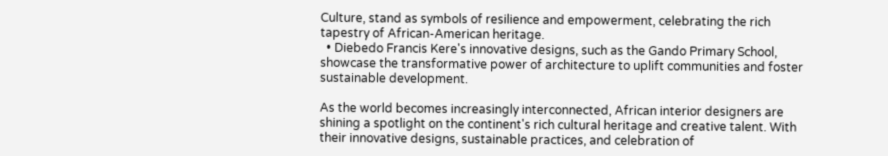Culture, stand as symbols of resilience and empowerment, celebrating the rich tapestry of African-American heritage.
  • Diebedo Francis Kere's innovative designs, such as the Gando Primary School, showcase the transformative power of architecture to uplift communities and foster sustainable development.

As the world becomes increasingly interconnected, African interior designers are shining a spotlight on the continent's rich cultural heritage and creative talent. With their innovative designs, sustainable practices, and celebration of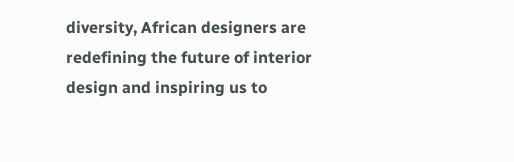diversity, African designers are redefining the future of interior design and inspiring us to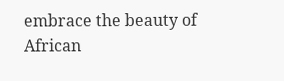embrace the beauty of African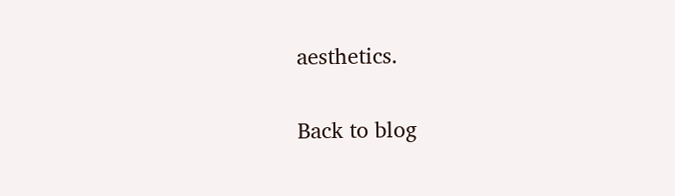aesthetics.

Back to blog